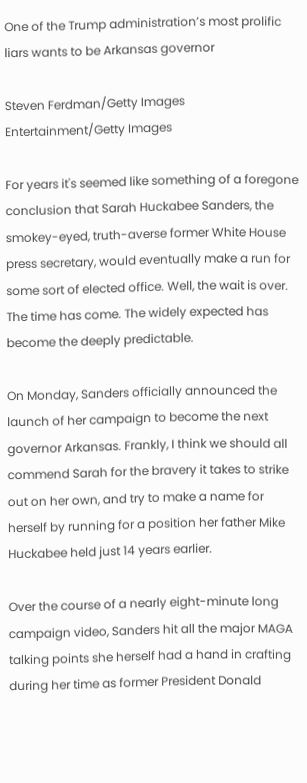One of the Trump administration’s most prolific liars wants to be Arkansas governor

Steven Ferdman/Getty Images Entertainment/Getty Images

For years it's seemed like something of a foregone conclusion that Sarah Huckabee Sanders, the smokey-eyed, truth-averse former White House press secretary, would eventually make a run for some sort of elected office. Well, the wait is over. The time has come. The widely expected has become the deeply predictable.

On Monday, Sanders officially announced the launch of her campaign to become the next governor Arkansas. Frankly, I think we should all commend Sarah for the bravery it takes to strike out on her own, and try to make a name for herself by running for a position her father Mike Huckabee held just 14 years earlier.

Over the course of a nearly eight-minute long campaign video, Sanders hit all the major MAGA talking points she herself had a hand in crafting during her time as former President Donald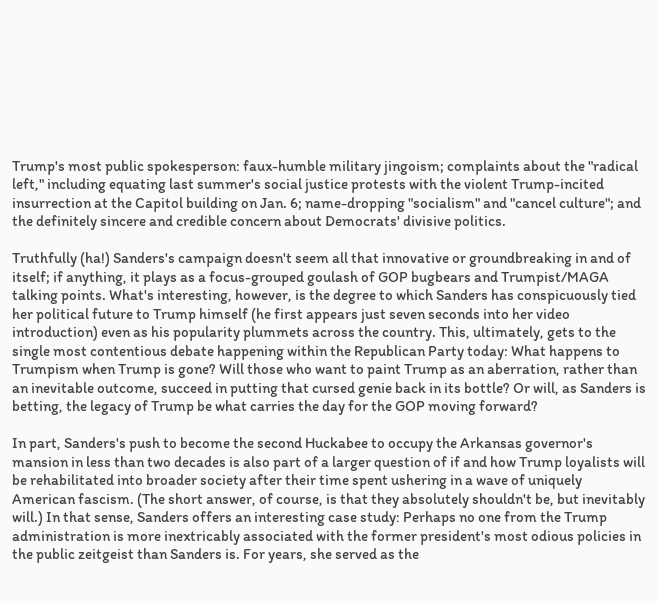Trump's most public spokesperson: faux-humble military jingoism; complaints about the "radical left," including equating last summer's social justice protests with the violent Trump-incited insurrection at the Capitol building on Jan. 6; name-dropping "socialism" and "cancel culture"; and the definitely sincere and credible concern about Democrats' divisive politics.

Truthfully (ha!) Sanders's campaign doesn't seem all that innovative or groundbreaking in and of itself; if anything, it plays as a focus-grouped goulash of GOP bugbears and Trumpist/MAGA talking points. What's interesting, however, is the degree to which Sanders has conspicuously tied her political future to Trump himself (he first appears just seven seconds into her video introduction) even as his popularity plummets across the country. This, ultimately, gets to the single most contentious debate happening within the Republican Party today: What happens to Trumpism when Trump is gone? Will those who want to paint Trump as an aberration, rather than an inevitable outcome, succeed in putting that cursed genie back in its bottle? Or will, as Sanders is betting, the legacy of Trump be what carries the day for the GOP moving forward?

In part, Sanders's push to become the second Huckabee to occupy the Arkansas governor's mansion in less than two decades is also part of a larger question of if and how Trump loyalists will be rehabilitated into broader society after their time spent ushering in a wave of uniquely American fascism. (The short answer, of course, is that they absolutely shouldn't be, but inevitably will.) In that sense, Sanders offers an interesting case study: Perhaps no one from the Trump administration is more inextricably associated with the former president's most odious policies in the public zeitgeist than Sanders is. For years, she served as the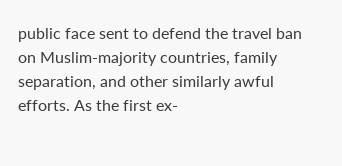public face sent to defend the travel ban on Muslim-majority countries, family separation, and other similarly awful efforts. As the first ex-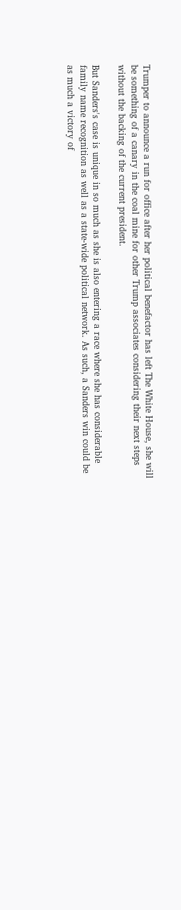Trumper to announce a run for office after her political benefactor has left The White House, she will be something of a canary in the coal mine for other Trump associates considering their next steps without the backing of the current president.

But Sanders's case is unique in so much as she is also entering a race where she has considerable family name recognition as well as a state-wide political network. As such, a Sanders win could be as much a victory of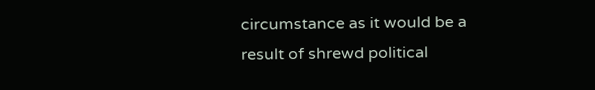circumstance as it would be a result of shrewd political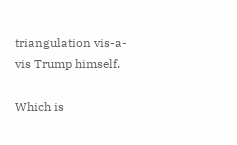triangulation vis-a-vis Trump himself.

Which is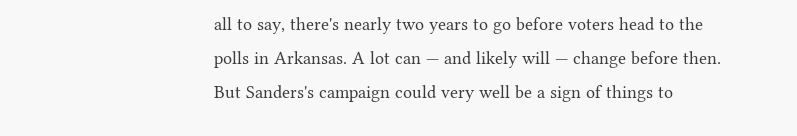all to say, there's nearly two years to go before voters head to the polls in Arkansas. A lot can — and likely will — change before then. But Sanders's campaign could very well be a sign of things to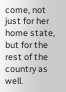come, not just for her home state, but for the rest of the country as well.